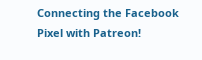Connecting the Facebook Pixel with Patreon!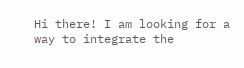Hi there! I am looking for a way to integrate the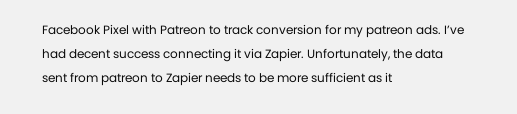Facebook Pixel with Patreon to track conversion for my patreon ads. I’ve had decent success connecting it via Zapier. Unfortunately, the data sent from patreon to Zapier needs to be more sufficient as it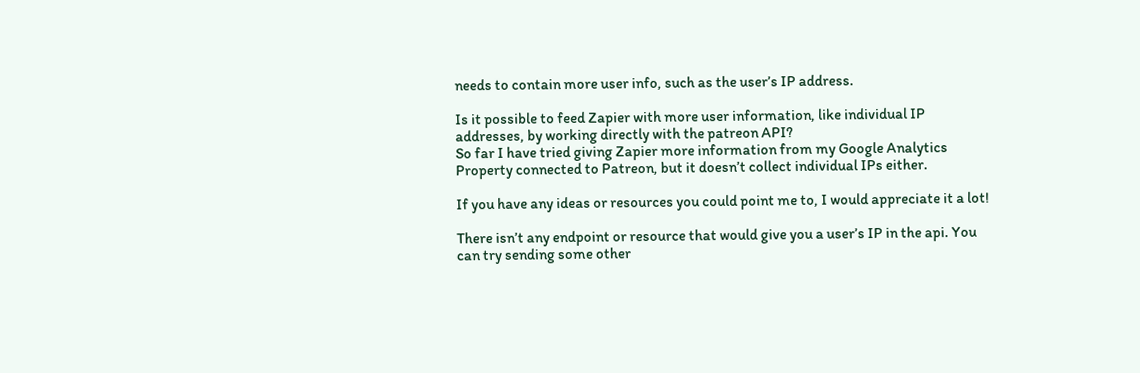needs to contain more user info, such as the user’s IP address.

Is it possible to feed Zapier with more user information, like individual IP addresses, by working directly with the patreon API?
So far I have tried giving Zapier more information from my Google Analytics Property connected to Patreon, but it doesn’t collect individual IPs either.

If you have any ideas or resources you could point me to, I would appreciate it a lot!

There isn’t any endpoint or resource that would give you a user’s IP in the api. You can try sending some other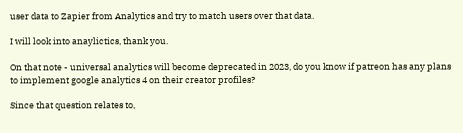user data to Zapier from Analytics and try to match users over that data.

I will look into anaylictics, thank you.

On that note - universal analytics will become deprecated in 2023, do you know if patreon has any plans to implement google analytics 4 on their creator profiles?

Since that question relates to,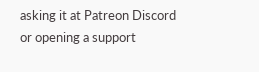asking it at Patreon Discord or opening a support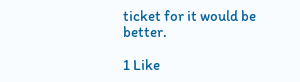ticket for it would be better.

1 Like